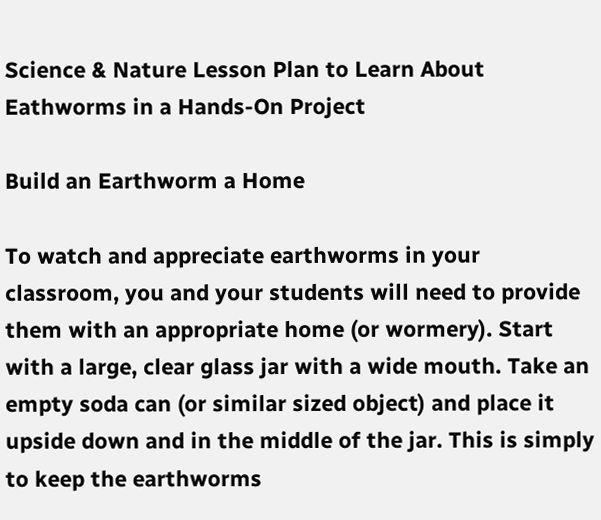Science & Nature Lesson Plan to Learn About Eathworms in a Hands-On Project

Build an Earthworm a Home

To watch and appreciate earthworms in your classroom, you and your students will need to provide them with an appropriate home (or wormery). Start with a large, clear glass jar with a wide mouth. Take an empty soda can (or similar sized object) and place it upside down and in the middle of the jar. This is simply to keep the earthworms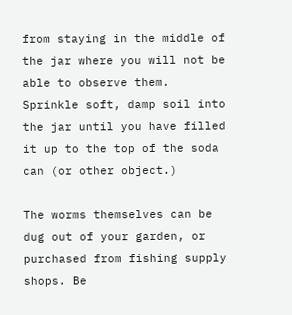from staying in the middle of the jar where you will not be able to observe them. Sprinkle soft, damp soil into the jar until you have filled it up to the top of the soda can (or other object.)

The worms themselves can be dug out of your garden, or purchased from fishing supply shops. Be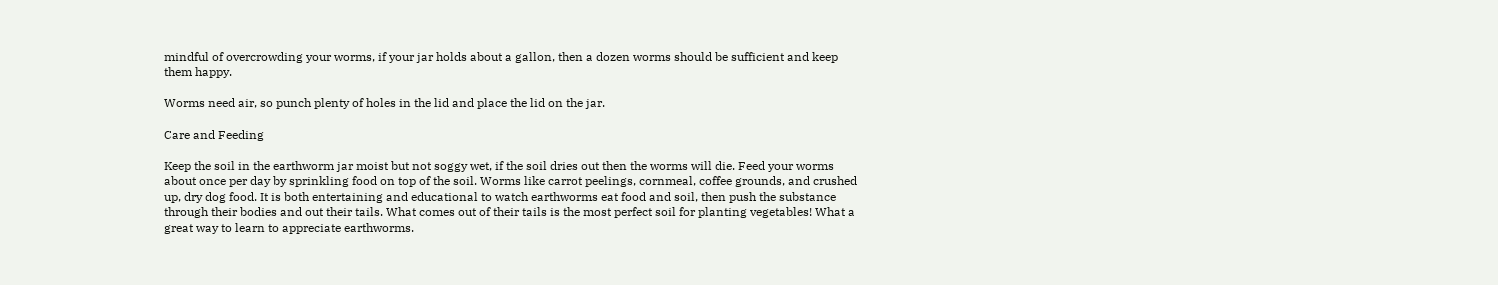mindful of overcrowding your worms, if your jar holds about a gallon, then a dozen worms should be sufficient and keep them happy.

Worms need air, so punch plenty of holes in the lid and place the lid on the jar.

Care and Feeding

Keep the soil in the earthworm jar moist but not soggy wet, if the soil dries out then the worms will die. Feed your worms about once per day by sprinkling food on top of the soil. Worms like carrot peelings, cornmeal, coffee grounds, and crushed up, dry dog food. It is both entertaining and educational to watch earthworms eat food and soil, then push the substance through their bodies and out their tails. What comes out of their tails is the most perfect soil for planting vegetables! What a great way to learn to appreciate earthworms.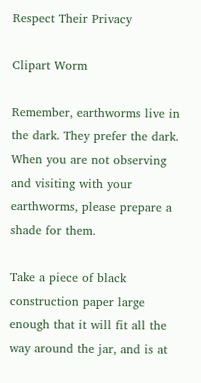Respect Their Privacy

Clipart Worm

Remember, earthworms live in the dark. They prefer the dark. When you are not observing and visiting with your earthworms, please prepare a shade for them.

Take a piece of black construction paper large enough that it will fit all the way around the jar, and is at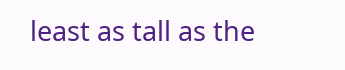least as tall as the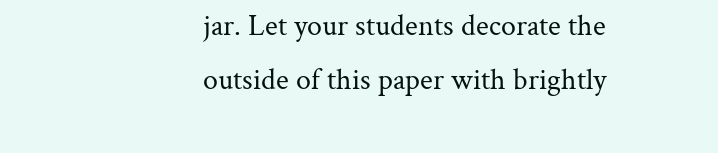jar. Let your students decorate the outside of this paper with brightly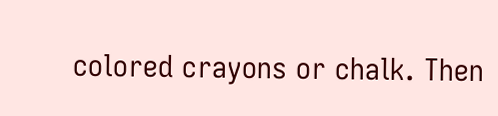colored crayons or chalk. Then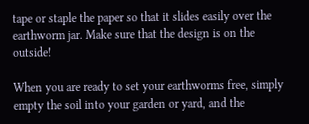tape or staple the paper so that it slides easily over the earthworm jar. Make sure that the design is on the outside!

When you are ready to set your earthworms free, simply empty the soil into your garden or yard, and the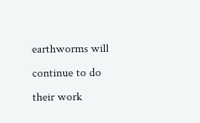earthworms will continue to do their work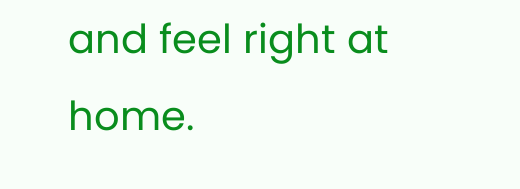and feel right at home.